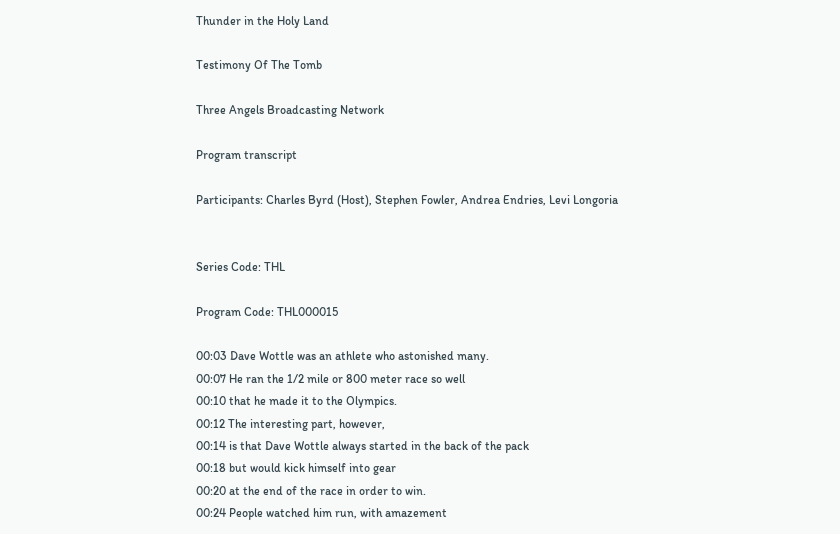Thunder in the Holy Land

Testimony Of The Tomb

Three Angels Broadcasting Network

Program transcript

Participants: Charles Byrd (Host), Stephen Fowler, Andrea Endries, Levi Longoria


Series Code: THL

Program Code: THL000015

00:03 Dave Wottle was an athlete who astonished many.
00:07 He ran the 1/2 mile or 800 meter race so well
00:10 that he made it to the Olympics.
00:12 The interesting part, however,
00:14 is that Dave Wottle always started in the back of the pack
00:18 but would kick himself into gear
00:20 at the end of the race in order to win.
00:24 People watched him run, with amazement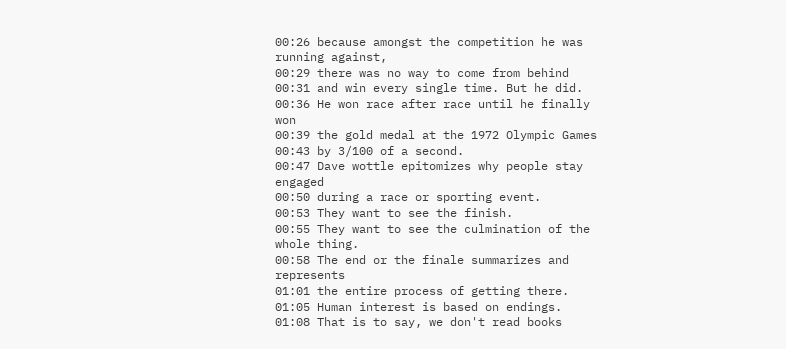00:26 because amongst the competition he was running against,
00:29 there was no way to come from behind
00:31 and win every single time. But he did.
00:36 He won race after race until he finally won
00:39 the gold medal at the 1972 Olympic Games
00:43 by 3/100 of a second.
00:47 Dave wottle epitomizes why people stay engaged
00:50 during a race or sporting event.
00:53 They want to see the finish.
00:55 They want to see the culmination of the whole thing.
00:58 The end or the finale summarizes and represents
01:01 the entire process of getting there.
01:05 Human interest is based on endings.
01:08 That is to say, we don't read books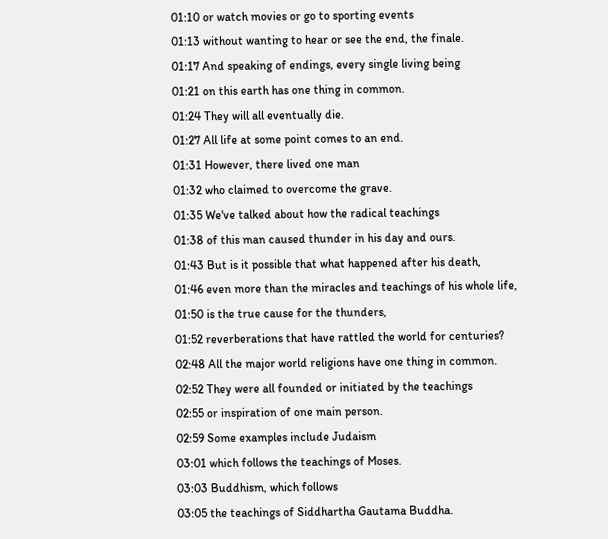01:10 or watch movies or go to sporting events
01:13 without wanting to hear or see the end, the finale.
01:17 And speaking of endings, every single living being
01:21 on this earth has one thing in common.
01:24 They will all eventually die.
01:27 All life at some point comes to an end.
01:31 However, there lived one man
01:32 who claimed to overcome the grave.
01:35 We've talked about how the radical teachings
01:38 of this man caused thunder in his day and ours.
01:43 But is it possible that what happened after his death,
01:46 even more than the miracles and teachings of his whole life,
01:50 is the true cause for the thunders,
01:52 reverberations that have rattled the world for centuries?
02:48 All the major world religions have one thing in common.
02:52 They were all founded or initiated by the teachings
02:55 or inspiration of one main person.
02:59 Some examples include Judaism
03:01 which follows the teachings of Moses.
03:03 Buddhism, which follows
03:05 the teachings of Siddhartha Gautama Buddha.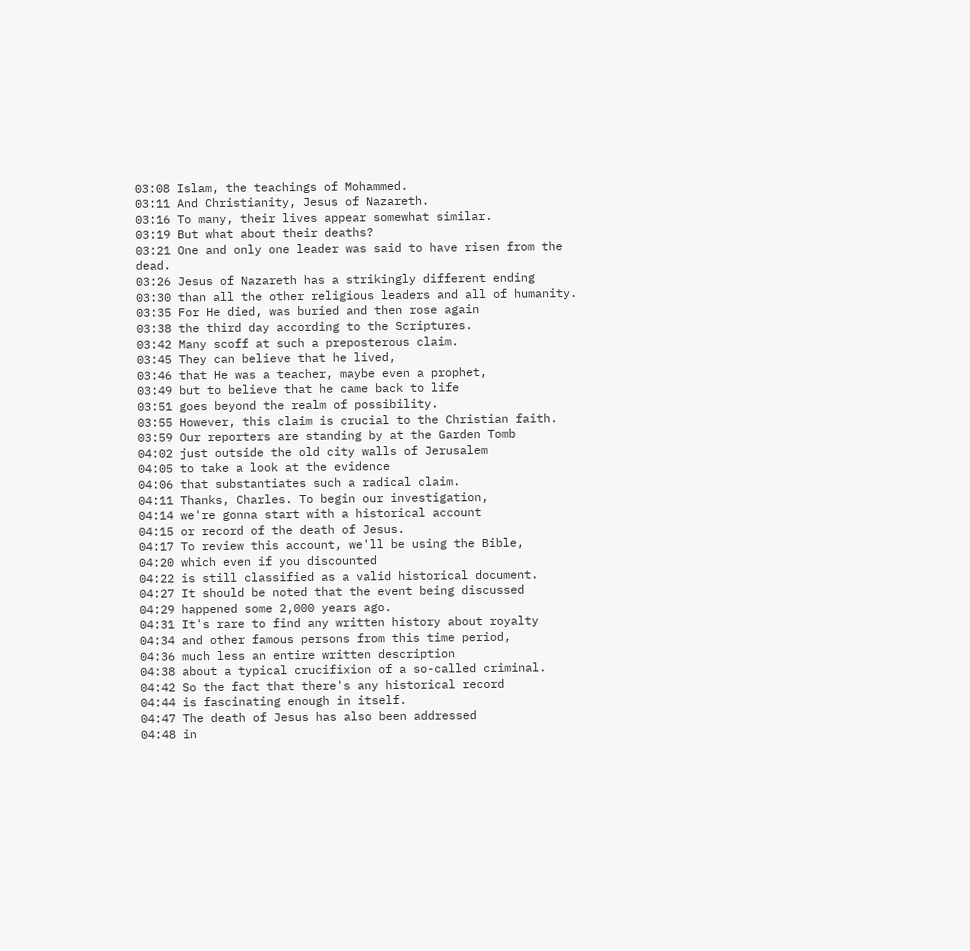03:08 Islam, the teachings of Mohammed.
03:11 And Christianity, Jesus of Nazareth.
03:16 To many, their lives appear somewhat similar.
03:19 But what about their deaths?
03:21 One and only one leader was said to have risen from the dead.
03:26 Jesus of Nazareth has a strikingly different ending
03:30 than all the other religious leaders and all of humanity.
03:35 For He died, was buried and then rose again
03:38 the third day according to the Scriptures.
03:42 Many scoff at such a preposterous claim.
03:45 They can believe that he lived,
03:46 that He was a teacher, maybe even a prophet,
03:49 but to believe that he came back to life
03:51 goes beyond the realm of possibility.
03:55 However, this claim is crucial to the Christian faith.
03:59 Our reporters are standing by at the Garden Tomb
04:02 just outside the old city walls of Jerusalem
04:05 to take a look at the evidence
04:06 that substantiates such a radical claim.
04:11 Thanks, Charles. To begin our investigation,
04:14 we're gonna start with a historical account
04:15 or record of the death of Jesus.
04:17 To review this account, we'll be using the Bible,
04:20 which even if you discounted
04:22 is still classified as a valid historical document.
04:27 It should be noted that the event being discussed
04:29 happened some 2,000 years ago.
04:31 It's rare to find any written history about royalty
04:34 and other famous persons from this time period,
04:36 much less an entire written description
04:38 about a typical crucifixion of a so-called criminal.
04:42 So the fact that there's any historical record
04:44 is fascinating enough in itself.
04:47 The death of Jesus has also been addressed
04:48 in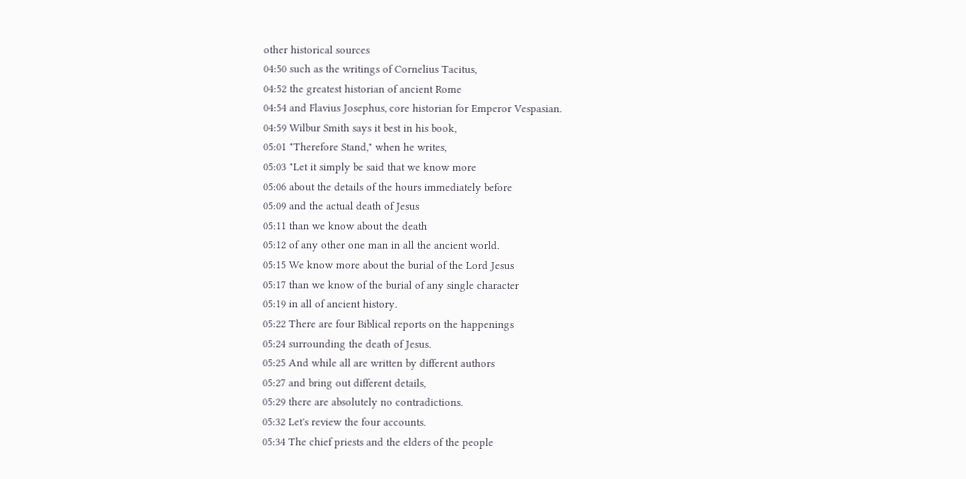other historical sources
04:50 such as the writings of Cornelius Tacitus,
04:52 the greatest historian of ancient Rome
04:54 and Flavius Josephus, core historian for Emperor Vespasian.
04:59 Wilbur Smith says it best in his book,
05:01 "Therefore Stand," when he writes,
05:03 "Let it simply be said that we know more
05:06 about the details of the hours immediately before
05:09 and the actual death of Jesus
05:11 than we know about the death
05:12 of any other one man in all the ancient world.
05:15 We know more about the burial of the Lord Jesus
05:17 than we know of the burial of any single character
05:19 in all of ancient history.
05:22 There are four Biblical reports on the happenings
05:24 surrounding the death of Jesus.
05:25 And while all are written by different authors
05:27 and bring out different details,
05:29 there are absolutely no contradictions.
05:32 Let's review the four accounts.
05:34 The chief priests and the elders of the people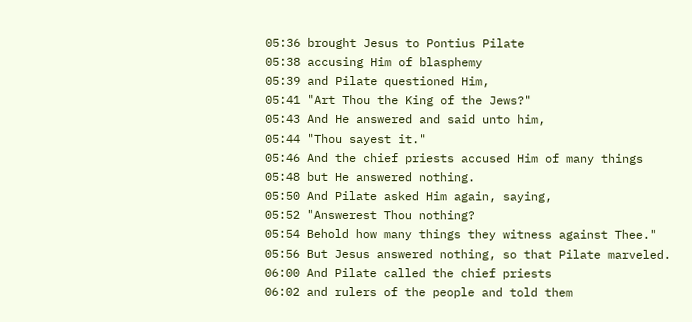05:36 brought Jesus to Pontius Pilate
05:38 accusing Him of blasphemy
05:39 and Pilate questioned Him,
05:41 "Art Thou the King of the Jews?"
05:43 And He answered and said unto him,
05:44 "Thou sayest it."
05:46 And the chief priests accused Him of many things
05:48 but He answered nothing.
05:50 And Pilate asked Him again, saying,
05:52 "Answerest Thou nothing?
05:54 Behold how many things they witness against Thee."
05:56 But Jesus answered nothing, so that Pilate marveled.
06:00 And Pilate called the chief priests
06:02 and rulers of the people and told them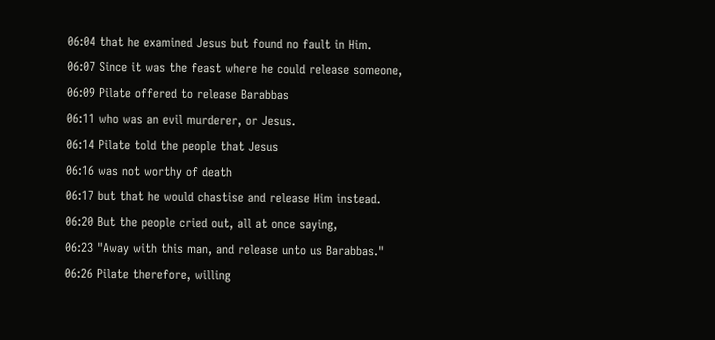06:04 that he examined Jesus but found no fault in Him.
06:07 Since it was the feast where he could release someone,
06:09 Pilate offered to release Barabbas
06:11 who was an evil murderer, or Jesus.
06:14 Pilate told the people that Jesus
06:16 was not worthy of death
06:17 but that he would chastise and release Him instead.
06:20 But the people cried out, all at once saying,
06:23 "Away with this man, and release unto us Barabbas."
06:26 Pilate therefore, willing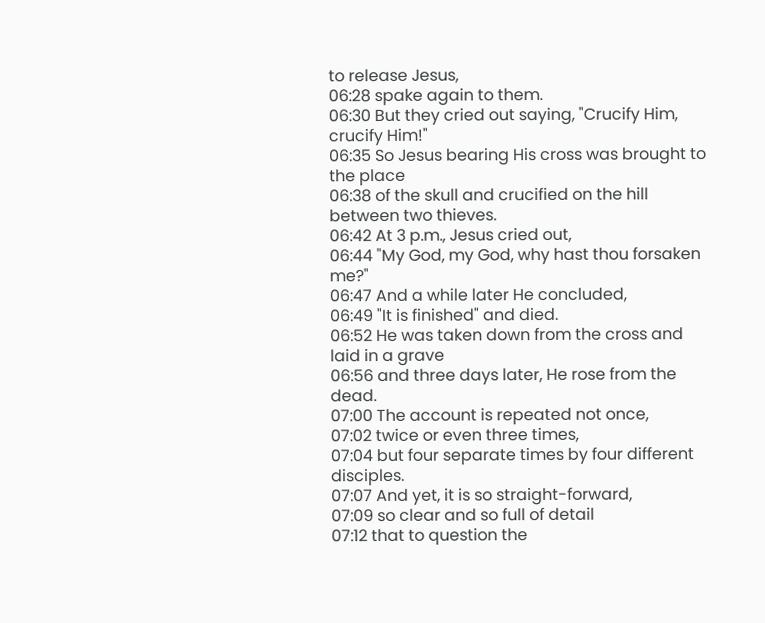to release Jesus,
06:28 spake again to them.
06:30 But they cried out saying, "Crucify Him, crucify Him!"
06:35 So Jesus bearing His cross was brought to the place
06:38 of the skull and crucified on the hill between two thieves.
06:42 At 3 p.m., Jesus cried out,
06:44 "My God, my God, why hast thou forsaken me?"
06:47 And a while later He concluded,
06:49 "It is finished" and died.
06:52 He was taken down from the cross and laid in a grave
06:56 and three days later, He rose from the dead.
07:00 The account is repeated not once,
07:02 twice or even three times,
07:04 but four separate times by four different disciples.
07:07 And yet, it is so straight-forward,
07:09 so clear and so full of detail
07:12 that to question the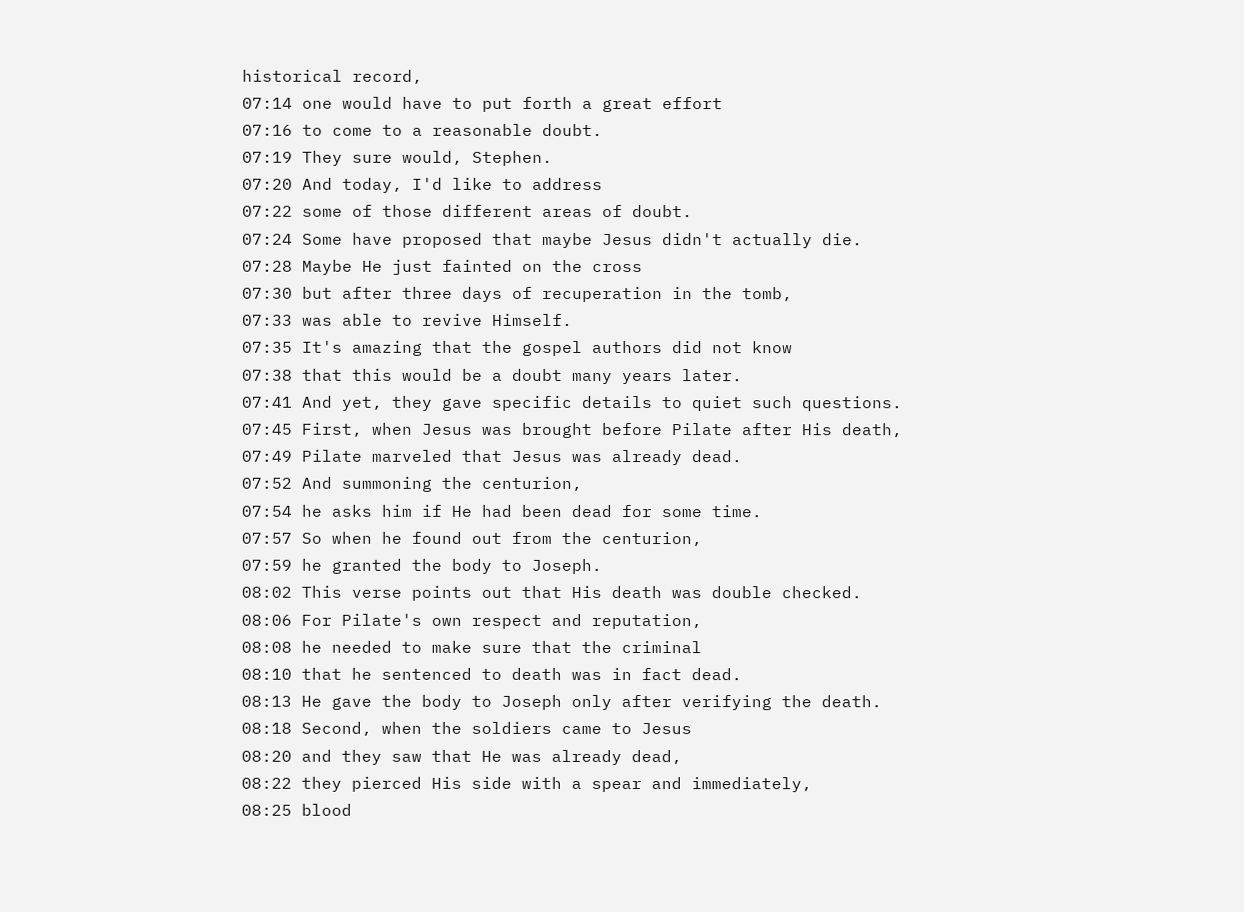historical record,
07:14 one would have to put forth a great effort
07:16 to come to a reasonable doubt.
07:19 They sure would, Stephen.
07:20 And today, I'd like to address
07:22 some of those different areas of doubt.
07:24 Some have proposed that maybe Jesus didn't actually die.
07:28 Maybe He just fainted on the cross
07:30 but after three days of recuperation in the tomb,
07:33 was able to revive Himself.
07:35 It's amazing that the gospel authors did not know
07:38 that this would be a doubt many years later.
07:41 And yet, they gave specific details to quiet such questions.
07:45 First, when Jesus was brought before Pilate after His death,
07:49 Pilate marveled that Jesus was already dead.
07:52 And summoning the centurion,
07:54 he asks him if He had been dead for some time.
07:57 So when he found out from the centurion,
07:59 he granted the body to Joseph.
08:02 This verse points out that His death was double checked.
08:06 For Pilate's own respect and reputation,
08:08 he needed to make sure that the criminal
08:10 that he sentenced to death was in fact dead.
08:13 He gave the body to Joseph only after verifying the death.
08:18 Second, when the soldiers came to Jesus
08:20 and they saw that He was already dead,
08:22 they pierced His side with a spear and immediately,
08:25 blood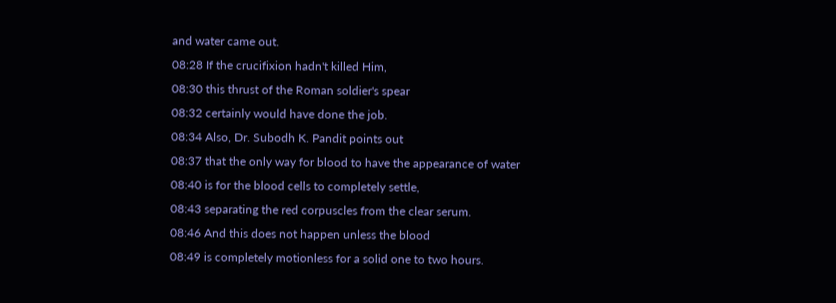and water came out.
08:28 If the crucifixion hadn't killed Him,
08:30 this thrust of the Roman soldier's spear
08:32 certainly would have done the job.
08:34 Also, Dr. Subodh K. Pandit points out
08:37 that the only way for blood to have the appearance of water
08:40 is for the blood cells to completely settle,
08:43 separating the red corpuscles from the clear serum.
08:46 And this does not happen unless the blood
08:49 is completely motionless for a solid one to two hours.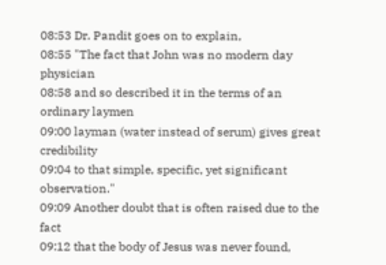08:53 Dr. Pandit goes on to explain,
08:55 "The fact that John was no modern day physician
08:58 and so described it in the terms of an ordinary laymen
09:00 layman (water instead of serum) gives great credibility
09:04 to that simple, specific, yet significant observation."
09:09 Another doubt that is often raised due to the fact
09:12 that the body of Jesus was never found,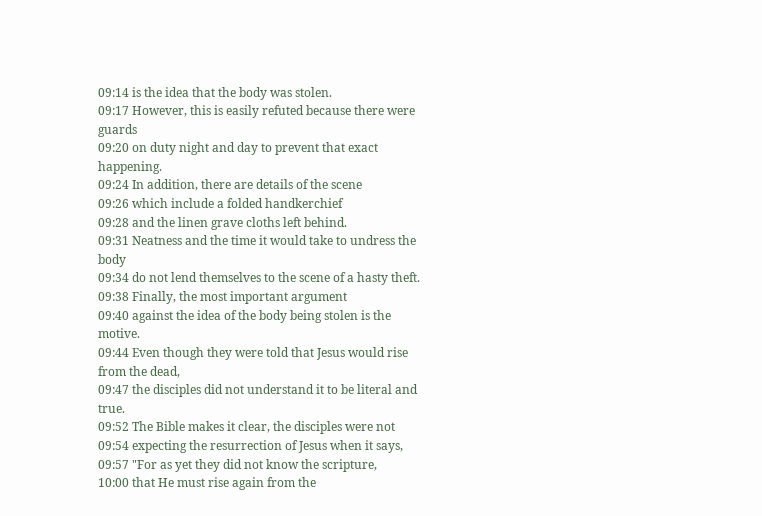09:14 is the idea that the body was stolen.
09:17 However, this is easily refuted because there were guards
09:20 on duty night and day to prevent that exact happening.
09:24 In addition, there are details of the scene
09:26 which include a folded handkerchief
09:28 and the linen grave cloths left behind.
09:31 Neatness and the time it would take to undress the body
09:34 do not lend themselves to the scene of a hasty theft.
09:38 Finally, the most important argument
09:40 against the idea of the body being stolen is the motive.
09:44 Even though they were told that Jesus would rise from the dead,
09:47 the disciples did not understand it to be literal and true.
09:52 The Bible makes it clear, the disciples were not
09:54 expecting the resurrection of Jesus when it says,
09:57 "For as yet they did not know the scripture,
10:00 that He must rise again from the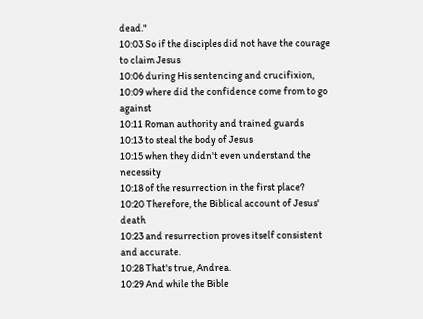dead."
10:03 So if the disciples did not have the courage to claim Jesus
10:06 during His sentencing and crucifixion,
10:09 where did the confidence come from to go against
10:11 Roman authority and trained guards
10:13 to steal the body of Jesus
10:15 when they didn't even understand the necessity
10:18 of the resurrection in the first place?
10:20 Therefore, the Biblical account of Jesus' death
10:23 and resurrection proves itself consistent and accurate.
10:28 That's true, Andrea.
10:29 And while the Bible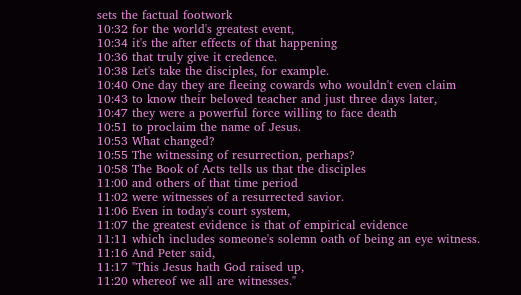sets the factual footwork
10:32 for the world's greatest event,
10:34 it's the after effects of that happening
10:36 that truly give it credence.
10:38 Let's take the disciples, for example.
10:40 One day they are fleeing cowards who wouldn't even claim
10:43 to know their beloved teacher and just three days later,
10:47 they were a powerful force willing to face death
10:51 to proclaim the name of Jesus.
10:53 What changed?
10:55 The witnessing of resurrection, perhaps?
10:58 The Book of Acts tells us that the disciples
11:00 and others of that time period
11:02 were witnesses of a resurrected savior.
11:06 Even in today's court system,
11:07 the greatest evidence is that of empirical evidence
11:11 which includes someone's solemn oath of being an eye witness.
11:16 And Peter said,
11:17 "This Jesus hath God raised up,
11:20 whereof we all are witnesses."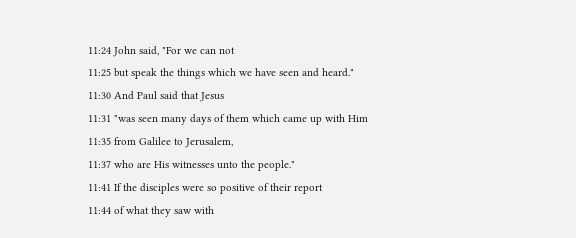11:24 John said, "For we can not
11:25 but speak the things which we have seen and heard."
11:30 And Paul said that Jesus
11:31 "was seen many days of them which came up with Him
11:35 from Galilee to Jerusalem,
11:37 who are His witnesses unto the people."
11:41 If the disciples were so positive of their report
11:44 of what they saw with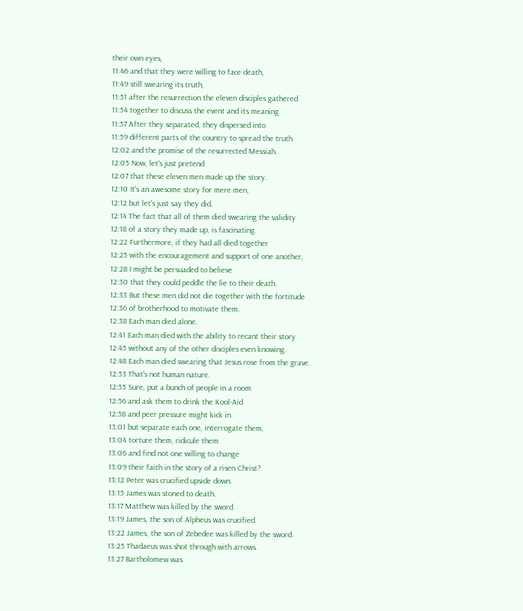their own eyes,
11:46 and that they were willing to face death,
11:49 still swearing its truth,
11:51 after the resurrection the eleven disciples gathered
11:54 together to discuss the event and its meaning.
11:57 After they separated, they dispersed into
11:59 different parts of the country to spread the truth
12:02 and the promise of the resurrected Messiah.
12:05 Now, let's just pretend
12:07 that these eleven men made up the story.
12:10 It's an awesome story for mere men,
12:12 but let's just say they did.
12:14 The fact that all of them died swearing the validity
12:18 of a story they made up, is fascinating.
12:22 Furthermore, if they had all died together
12:25 with the encouragement and support of one another,
12:28 I might be persuaded to believe
12:30 that they could peddle the lie to their death.
12:33 But these men did not die together with the fortitude
12:36 of brotherhood to motivate them.
12:38 Each man died alone.
12:41 Each man died with the ability to recant their story
12:45 without any of the other disciples even knowing.
12:48 Each man died swearing that Jesus rose from the grave.
12:53 That's not human nature.
12:55 Sure, put a bunch of people in a room
12:56 and ask them to drink the Kool-Aid
12:58 and peer pressure might kick in.
13:01 but separate each one, interrogate them,
13:04 torture them, ridicule them
13:06 and find not one willing to change
13:09 their faith in the story of a risen Christ?
13:12 Peter was crucified upside down.
13:15 James was stoned to death.
13:17 Matthew was killed by the sword.
13:19 James, the son of Alpheus was crucified.
13:22 James, the son of Zebedee was killed by the sword.
13:25 Thadaeus was shot through with arrows.
13:27 Bartholomew was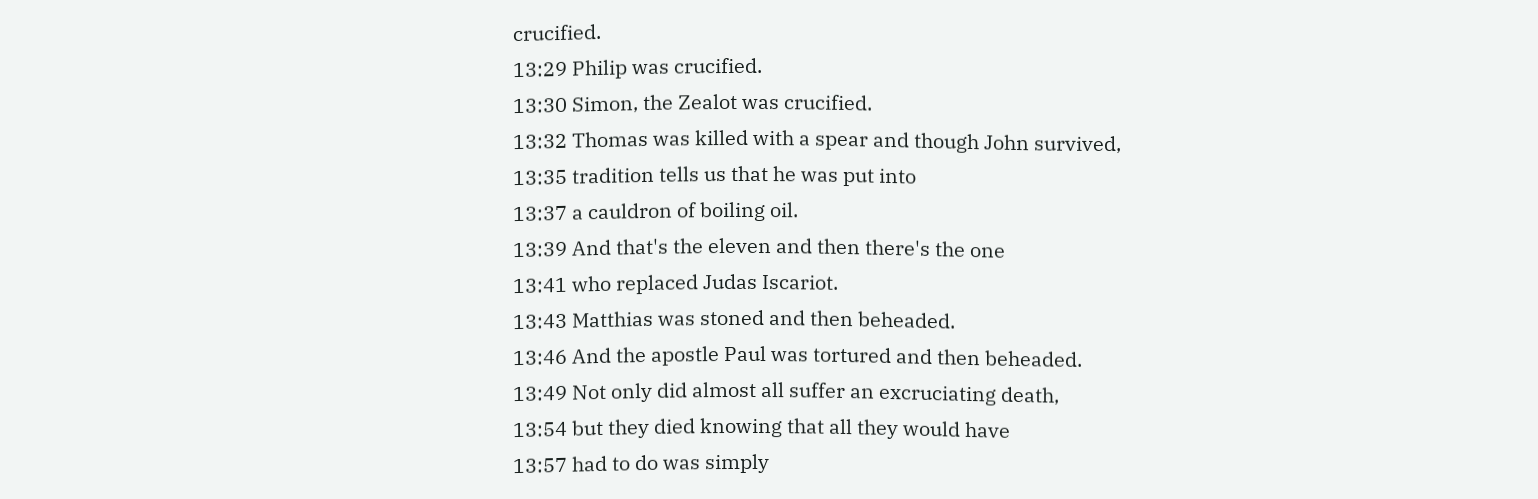crucified.
13:29 Philip was crucified.
13:30 Simon, the Zealot was crucified.
13:32 Thomas was killed with a spear and though John survived,
13:35 tradition tells us that he was put into
13:37 a cauldron of boiling oil.
13:39 And that's the eleven and then there's the one
13:41 who replaced Judas Iscariot.
13:43 Matthias was stoned and then beheaded.
13:46 And the apostle Paul was tortured and then beheaded.
13:49 Not only did almost all suffer an excruciating death,
13:54 but they died knowing that all they would have
13:57 had to do was simply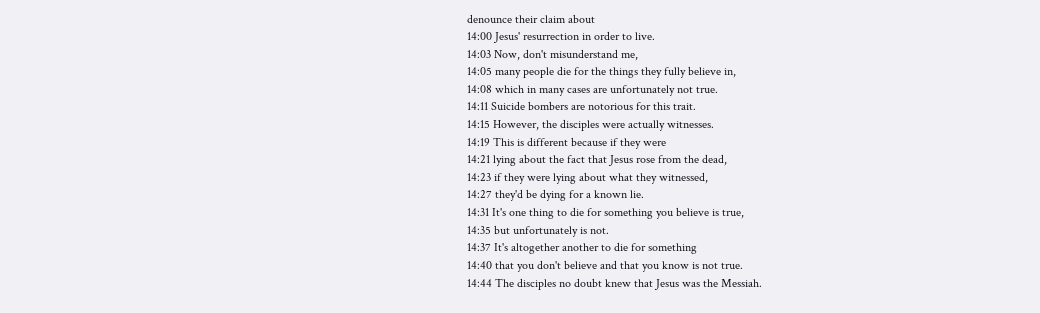denounce their claim about
14:00 Jesus' resurrection in order to live.
14:03 Now, don't misunderstand me,
14:05 many people die for the things they fully believe in,
14:08 which in many cases are unfortunately not true.
14:11 Suicide bombers are notorious for this trait.
14:15 However, the disciples were actually witnesses.
14:19 This is different because if they were
14:21 lying about the fact that Jesus rose from the dead,
14:23 if they were lying about what they witnessed,
14:27 they'd be dying for a known lie.
14:31 It's one thing to die for something you believe is true,
14:35 but unfortunately is not.
14:37 It's altogether another to die for something
14:40 that you don't believe and that you know is not true.
14:44 The disciples no doubt knew that Jesus was the Messiah.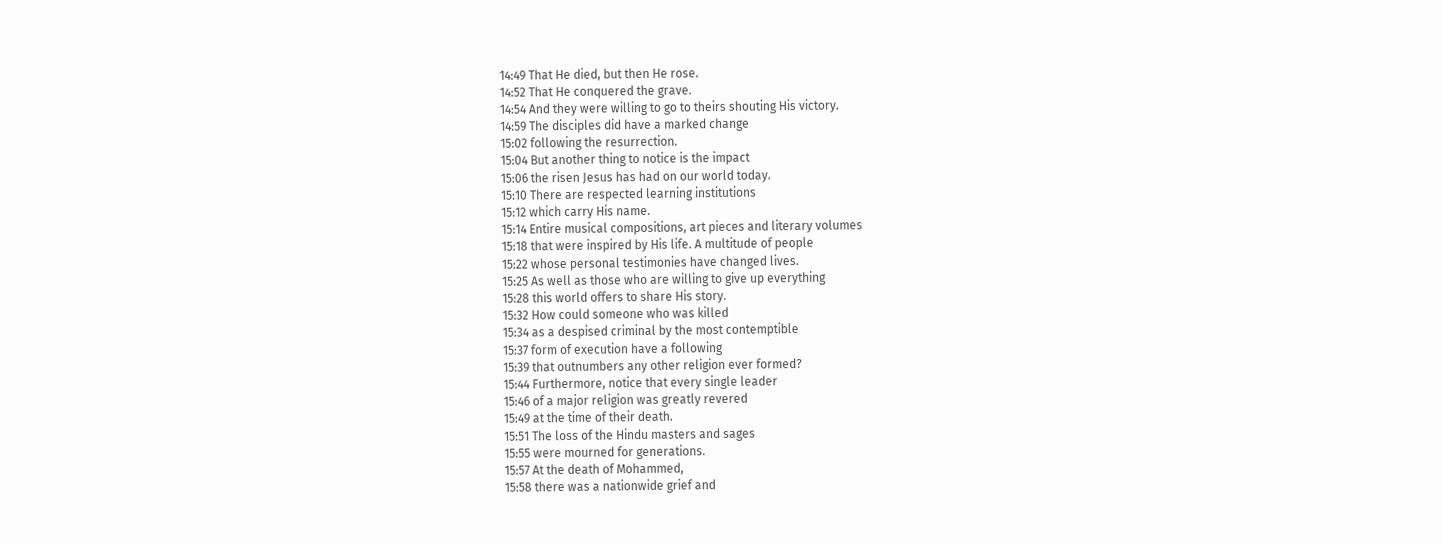14:49 That He died, but then He rose.
14:52 That He conquered the grave.
14:54 And they were willing to go to theirs shouting His victory.
14:59 The disciples did have a marked change
15:02 following the resurrection.
15:04 But another thing to notice is the impact
15:06 the risen Jesus has had on our world today.
15:10 There are respected learning institutions
15:12 which carry His name.
15:14 Entire musical compositions, art pieces and literary volumes
15:18 that were inspired by His life. A multitude of people
15:22 whose personal testimonies have changed lives.
15:25 As well as those who are willing to give up everything
15:28 this world offers to share His story.
15:32 How could someone who was killed
15:34 as a despised criminal by the most contemptible
15:37 form of execution have a following
15:39 that outnumbers any other religion ever formed?
15:44 Furthermore, notice that every single leader
15:46 of a major religion was greatly revered
15:49 at the time of their death.
15:51 The loss of the Hindu masters and sages
15:55 were mourned for generations.
15:57 At the death of Mohammed,
15:58 there was a nationwide grief and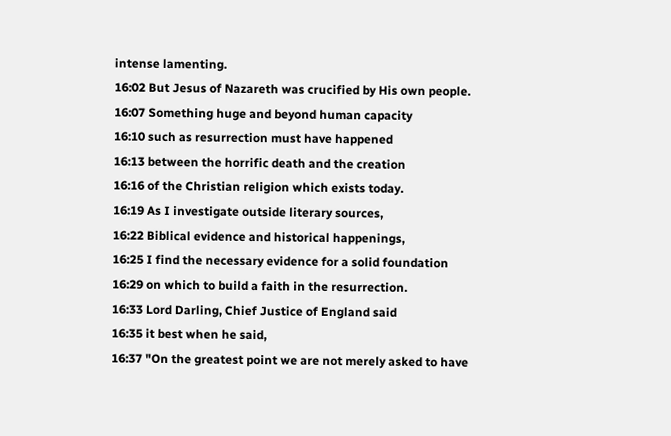intense lamenting.
16:02 But Jesus of Nazareth was crucified by His own people.
16:07 Something huge and beyond human capacity
16:10 such as resurrection must have happened
16:13 between the horrific death and the creation
16:16 of the Christian religion which exists today.
16:19 As I investigate outside literary sources,
16:22 Biblical evidence and historical happenings,
16:25 I find the necessary evidence for a solid foundation
16:29 on which to build a faith in the resurrection.
16:33 Lord Darling, Chief Justice of England said
16:35 it best when he said,
16:37 "On the greatest point we are not merely asked to have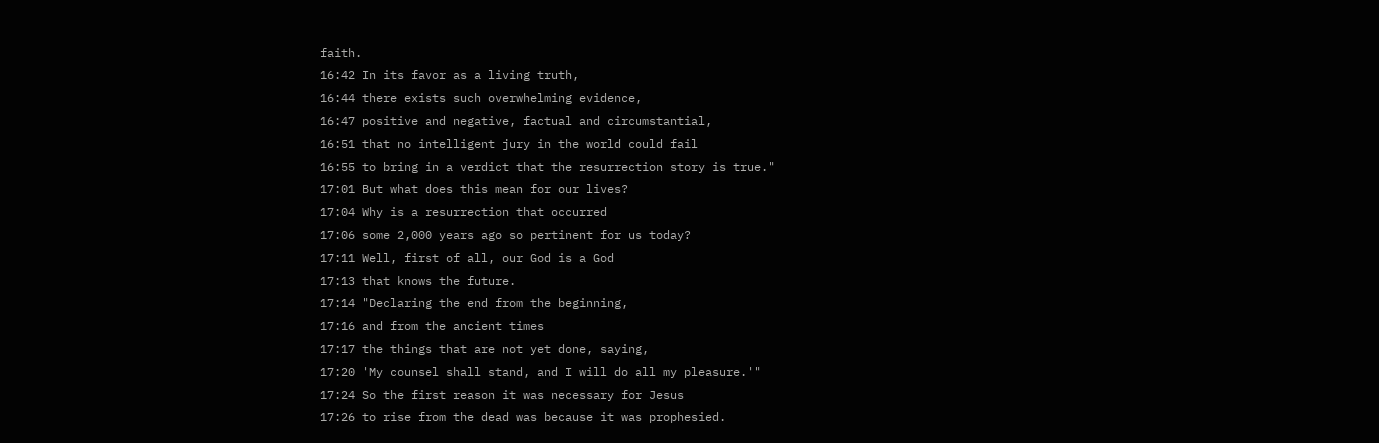faith.
16:42 In its favor as a living truth,
16:44 there exists such overwhelming evidence,
16:47 positive and negative, factual and circumstantial,
16:51 that no intelligent jury in the world could fail
16:55 to bring in a verdict that the resurrection story is true."
17:01 But what does this mean for our lives?
17:04 Why is a resurrection that occurred
17:06 some 2,000 years ago so pertinent for us today?
17:11 Well, first of all, our God is a God
17:13 that knows the future.
17:14 "Declaring the end from the beginning,
17:16 and from the ancient times
17:17 the things that are not yet done, saying,
17:20 'My counsel shall stand, and I will do all my pleasure.'"
17:24 So the first reason it was necessary for Jesus
17:26 to rise from the dead was because it was prophesied.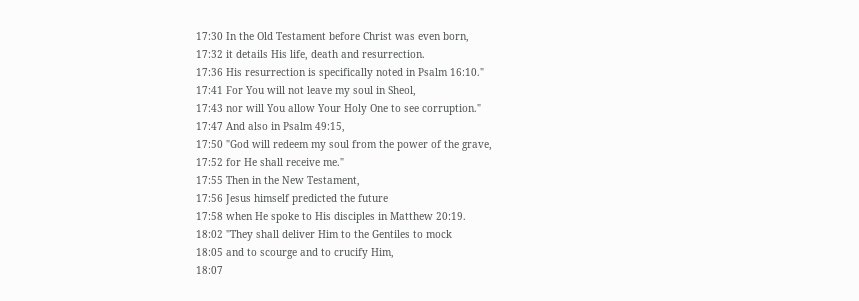17:30 In the Old Testament before Christ was even born,
17:32 it details His life, death and resurrection.
17:36 His resurrection is specifically noted in Psalm 16:10."
17:41 For You will not leave my soul in Sheol,
17:43 nor will You allow Your Holy One to see corruption."
17:47 And also in Psalm 49:15,
17:50 "God will redeem my soul from the power of the grave,
17:52 for He shall receive me."
17:55 Then in the New Testament,
17:56 Jesus himself predicted the future
17:58 when He spoke to His disciples in Matthew 20:19.
18:02 "They shall deliver Him to the Gentiles to mock
18:05 and to scourge and to crucify Him,
18:07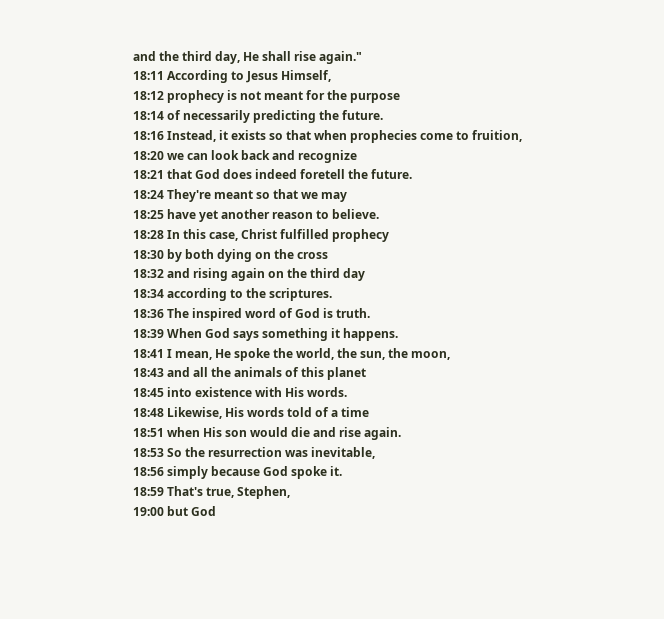and the third day, He shall rise again."
18:11 According to Jesus Himself,
18:12 prophecy is not meant for the purpose
18:14 of necessarily predicting the future.
18:16 Instead, it exists so that when prophecies come to fruition,
18:20 we can look back and recognize
18:21 that God does indeed foretell the future.
18:24 They're meant so that we may
18:25 have yet another reason to believe.
18:28 In this case, Christ fulfilled prophecy
18:30 by both dying on the cross
18:32 and rising again on the third day
18:34 according to the scriptures.
18:36 The inspired word of God is truth.
18:39 When God says something it happens.
18:41 I mean, He spoke the world, the sun, the moon,
18:43 and all the animals of this planet
18:45 into existence with His words.
18:48 Likewise, His words told of a time
18:51 when His son would die and rise again.
18:53 So the resurrection was inevitable,
18:56 simply because God spoke it.
18:59 That's true, Stephen,
19:00 but God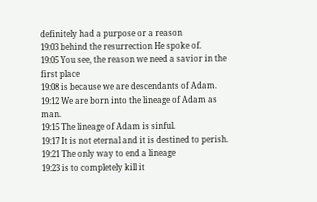definitely had a purpose or a reason
19:03 behind the resurrection He spoke of.
19:05 You see, the reason we need a savior in the first place
19:08 is because we are descendants of Adam.
19:12 We are born into the lineage of Adam as man.
19:15 The lineage of Adam is sinful.
19:17 It is not eternal and it is destined to perish.
19:21 The only way to end a lineage
19:23 is to completely kill it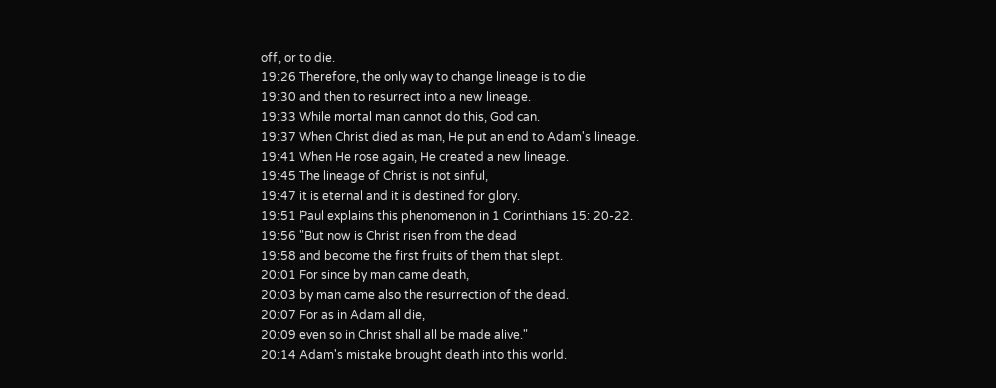off, or to die.
19:26 Therefore, the only way to change lineage is to die
19:30 and then to resurrect into a new lineage.
19:33 While mortal man cannot do this, God can.
19:37 When Christ died as man, He put an end to Adam's lineage.
19:41 When He rose again, He created a new lineage.
19:45 The lineage of Christ is not sinful,
19:47 it is eternal and it is destined for glory.
19:51 Paul explains this phenomenon in 1 Corinthians 15: 20-22.
19:56 "But now is Christ risen from the dead
19:58 and become the first fruits of them that slept.
20:01 For since by man came death,
20:03 by man came also the resurrection of the dead.
20:07 For as in Adam all die,
20:09 even so in Christ shall all be made alive."
20:14 Adam's mistake brought death into this world.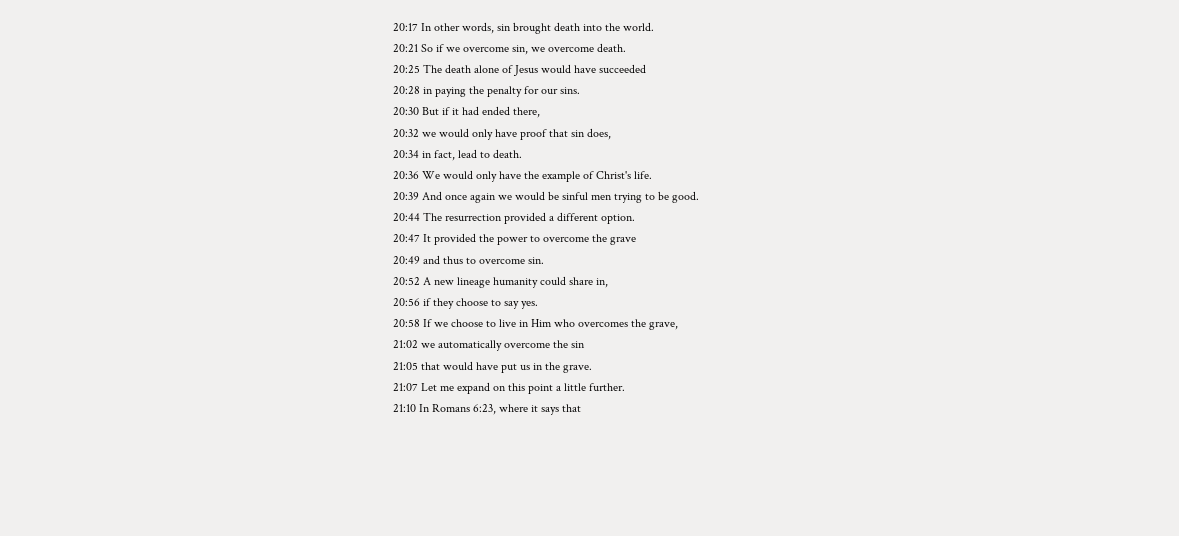20:17 In other words, sin brought death into the world.
20:21 So if we overcome sin, we overcome death.
20:25 The death alone of Jesus would have succeeded
20:28 in paying the penalty for our sins.
20:30 But if it had ended there,
20:32 we would only have proof that sin does,
20:34 in fact, lead to death.
20:36 We would only have the example of Christ's life.
20:39 And once again we would be sinful men trying to be good.
20:44 The resurrection provided a different option.
20:47 It provided the power to overcome the grave
20:49 and thus to overcome sin.
20:52 A new lineage humanity could share in,
20:56 if they choose to say yes.
20:58 If we choose to live in Him who overcomes the grave,
21:02 we automatically overcome the sin
21:05 that would have put us in the grave.
21:07 Let me expand on this point a little further.
21:10 In Romans 6:23, where it says that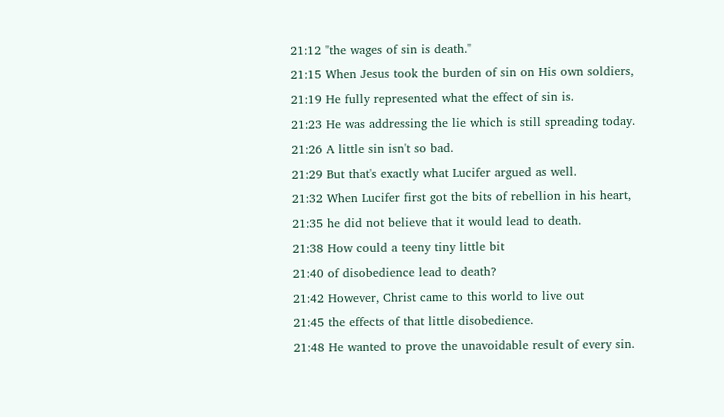21:12 "the wages of sin is death."
21:15 When Jesus took the burden of sin on His own soldiers,
21:19 He fully represented what the effect of sin is.
21:23 He was addressing the lie which is still spreading today.
21:26 A little sin isn't so bad.
21:29 But that's exactly what Lucifer argued as well.
21:32 When Lucifer first got the bits of rebellion in his heart,
21:35 he did not believe that it would lead to death.
21:38 How could a teeny tiny little bit
21:40 of disobedience lead to death?
21:42 However, Christ came to this world to live out
21:45 the effects of that little disobedience.
21:48 He wanted to prove the unavoidable result of every sin.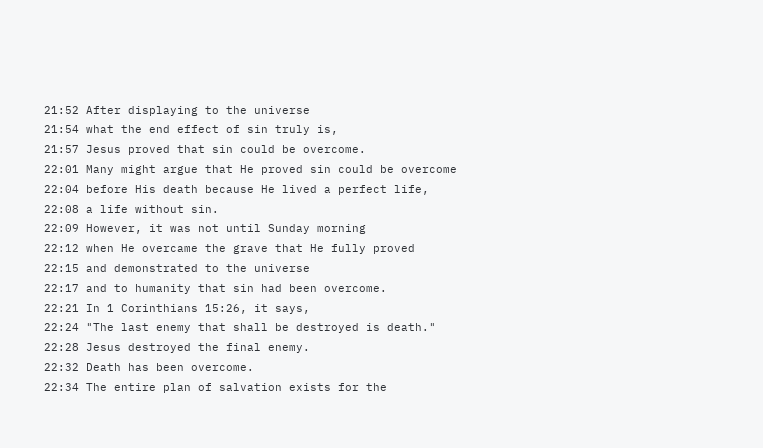21:52 After displaying to the universe
21:54 what the end effect of sin truly is,
21:57 Jesus proved that sin could be overcome.
22:01 Many might argue that He proved sin could be overcome
22:04 before His death because He lived a perfect life,
22:08 a life without sin.
22:09 However, it was not until Sunday morning
22:12 when He overcame the grave that He fully proved
22:15 and demonstrated to the universe
22:17 and to humanity that sin had been overcome.
22:21 In 1 Corinthians 15:26, it says,
22:24 "The last enemy that shall be destroyed is death."
22:28 Jesus destroyed the final enemy.
22:32 Death has been overcome.
22:34 The entire plan of salvation exists for the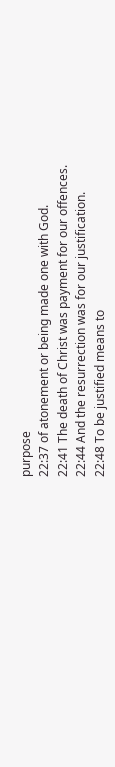purpose
22:37 of atonement or being made one with God.
22:41 The death of Christ was payment for our offences.
22:44 And the resurrection was for our justification.
22:48 To be justified means to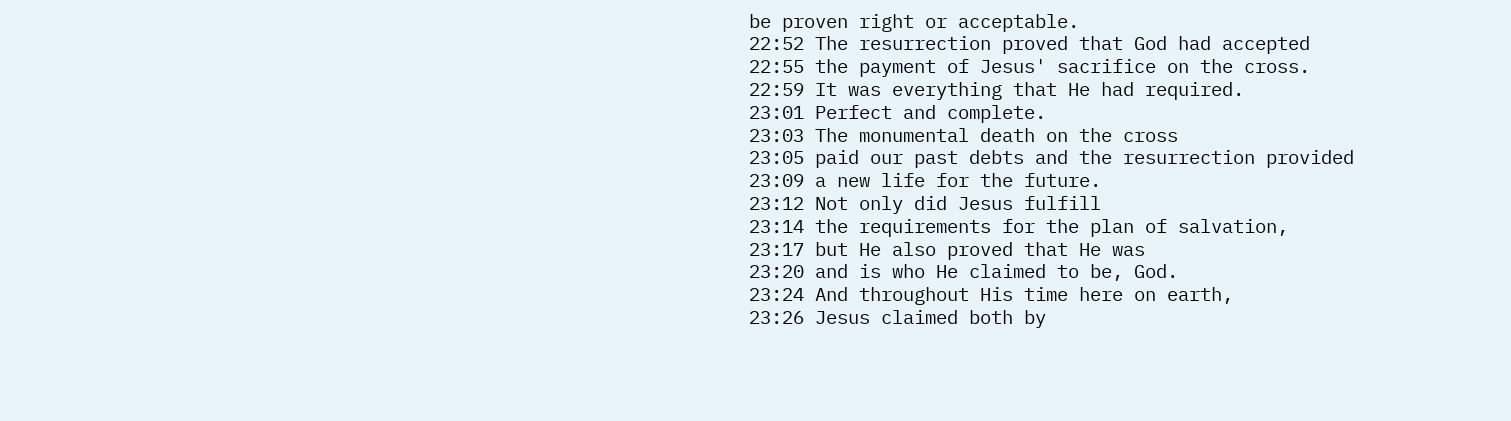be proven right or acceptable.
22:52 The resurrection proved that God had accepted
22:55 the payment of Jesus' sacrifice on the cross.
22:59 It was everything that He had required.
23:01 Perfect and complete.
23:03 The monumental death on the cross
23:05 paid our past debts and the resurrection provided
23:09 a new life for the future.
23:12 Not only did Jesus fulfill
23:14 the requirements for the plan of salvation,
23:17 but He also proved that He was
23:20 and is who He claimed to be, God.
23:24 And throughout His time here on earth,
23:26 Jesus claimed both by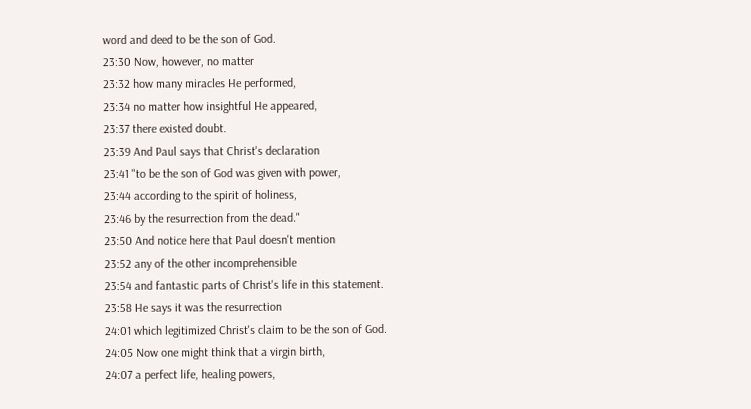word and deed to be the son of God.
23:30 Now, however, no matter
23:32 how many miracles He performed,
23:34 no matter how insightful He appeared,
23:37 there existed doubt.
23:39 And Paul says that Christ's declaration
23:41 "to be the son of God was given with power,
23:44 according to the spirit of holiness,
23:46 by the resurrection from the dead."
23:50 And notice here that Paul doesn't mention
23:52 any of the other incomprehensible
23:54 and fantastic parts of Christ's life in this statement.
23:58 He says it was the resurrection
24:01 which legitimized Christ's claim to be the son of God.
24:05 Now one might think that a virgin birth,
24:07 a perfect life, healing powers,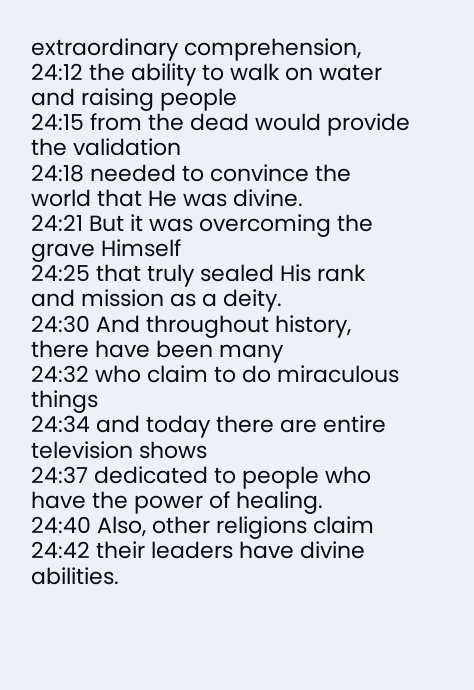extraordinary comprehension,
24:12 the ability to walk on water and raising people
24:15 from the dead would provide the validation
24:18 needed to convince the world that He was divine.
24:21 But it was overcoming the grave Himself
24:25 that truly sealed His rank and mission as a deity.
24:30 And throughout history, there have been many
24:32 who claim to do miraculous things
24:34 and today there are entire television shows
24:37 dedicated to people who have the power of healing.
24:40 Also, other religions claim
24:42 their leaders have divine abilities.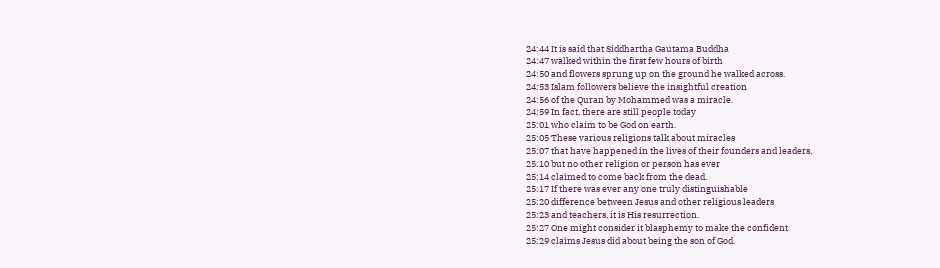24:44 It is said that Siddhartha Gautama Buddha
24:47 walked within the first few hours of birth
24:50 and flowers sprung up on the ground he walked across.
24:53 Islam followers believe the insightful creation
24:56 of the Quran by Mohammed was a miracle.
24:59 In fact, there are still people today
25:01 who claim to be God on earth.
25:05 These various religions talk about miracles
25:07 that have happened in the lives of their founders and leaders,
25:10 but no other religion or person has ever
25:14 claimed to come back from the dead.
25:17 If there was ever any one truly distinguishable
25:20 difference between Jesus and other religious leaders
25:23 and teachers, it is His resurrection.
25:27 One might consider it blasphemy to make the confident
25:29 claims Jesus did about being the son of God.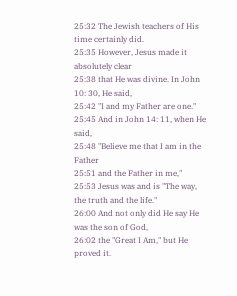25:32 The Jewish teachers of His time certainly did.
25:35 However, Jesus made it absolutely clear
25:38 that He was divine. In John 10: 30, He said,
25:42 "I and my Father are one."
25:45 And in John 14: 11, when He said,
25:48 "Believe me that I am in the Father
25:51 and the Father in me,"
25:53 Jesus was and is "The way, the truth and the life."
26:00 And not only did He say He was the son of God,
26:02 the "Great I Am," but He proved it.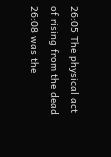26:05 The physical act of rising from the dead
26:08 was the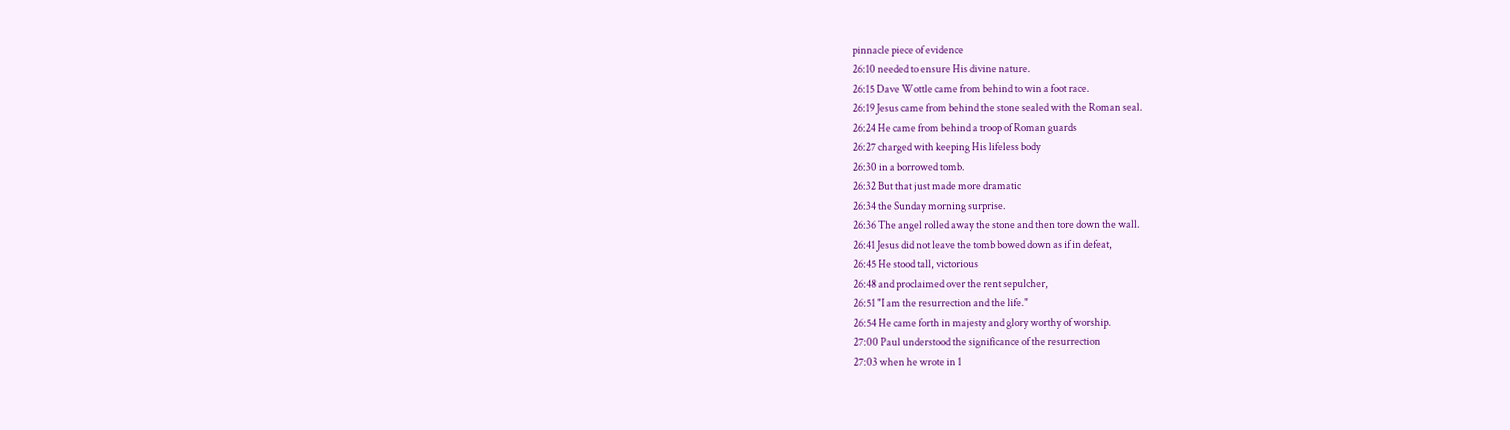pinnacle piece of evidence
26:10 needed to ensure His divine nature.
26:15 Dave Wottle came from behind to win a foot race.
26:19 Jesus came from behind the stone sealed with the Roman seal.
26:24 He came from behind a troop of Roman guards
26:27 charged with keeping His lifeless body
26:30 in a borrowed tomb.
26:32 But that just made more dramatic
26:34 the Sunday morning surprise.
26:36 The angel rolled away the stone and then tore down the wall.
26:41 Jesus did not leave the tomb bowed down as if in defeat,
26:45 He stood tall, victorious
26:48 and proclaimed over the rent sepulcher,
26:51 "I am the resurrection and the life."
26:54 He came forth in majesty and glory worthy of worship.
27:00 Paul understood the significance of the resurrection
27:03 when he wrote in 1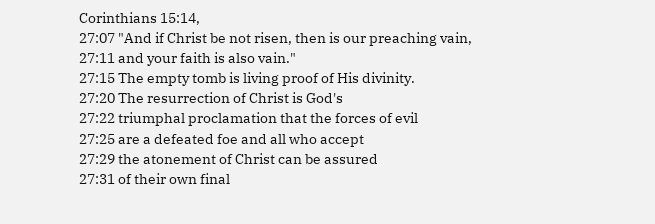Corinthians 15:14,
27:07 "And if Christ be not risen, then is our preaching vain,
27:11 and your faith is also vain."
27:15 The empty tomb is living proof of His divinity.
27:20 The resurrection of Christ is God's
27:22 triumphal proclamation that the forces of evil
27:25 are a defeated foe and all who accept
27:29 the atonement of Christ can be assured
27:31 of their own final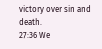victory over sin and death.
27:36 We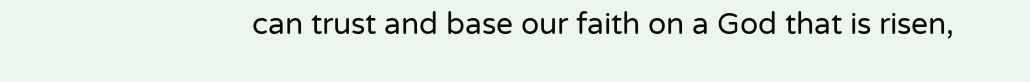can trust and base our faith on a God that is risen,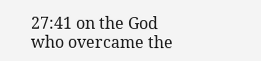27:41 on the God who overcame the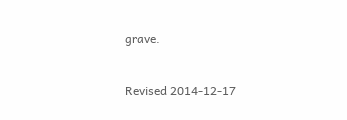grave.


Revised 2014-12-17